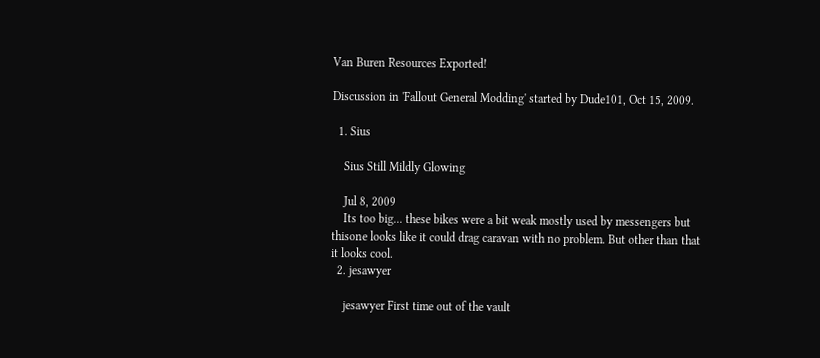Van Buren Resources Exported!

Discussion in 'Fallout General Modding' started by Dude101, Oct 15, 2009.

  1. Sius

    Sius Still Mildly Glowing

    Jul 8, 2009
    Its too big... these bikes were a bit weak mostly used by messengers but thisone looks like it could drag caravan with no problem. But other than that it looks cool.
  2. jesawyer

    jesawyer First time out of the vault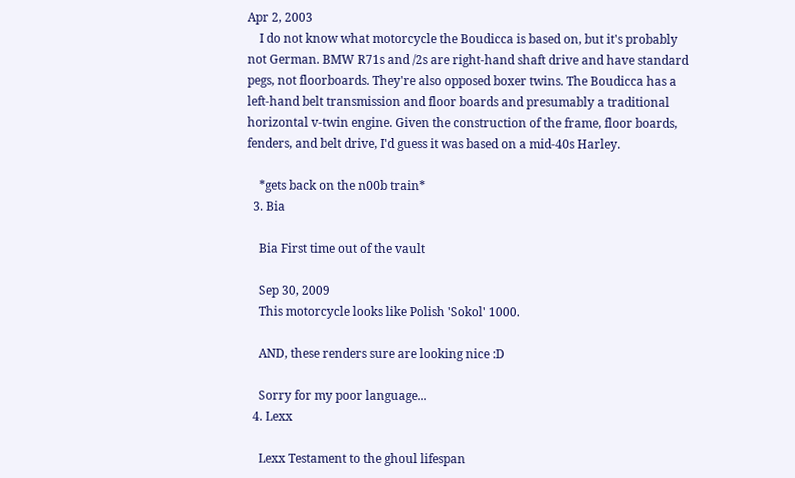Apr 2, 2003
    I do not know what motorcycle the Boudicca is based on, but it's probably not German. BMW R71s and /2s are right-hand shaft drive and have standard pegs, not floorboards. They're also opposed boxer twins. The Boudicca has a left-hand belt transmission and floor boards and presumably a traditional horizontal v-twin engine. Given the construction of the frame, floor boards, fenders, and belt drive, I'd guess it was based on a mid-40s Harley.

    *gets back on the n00b train*
  3. Bia

    Bia First time out of the vault

    Sep 30, 2009
    This motorcycle looks like Polish 'Sokol' 1000.

    AND, these renders sure are looking nice :D

    Sorry for my poor language...
  4. Lexx

    Lexx Testament to the ghoul lifespan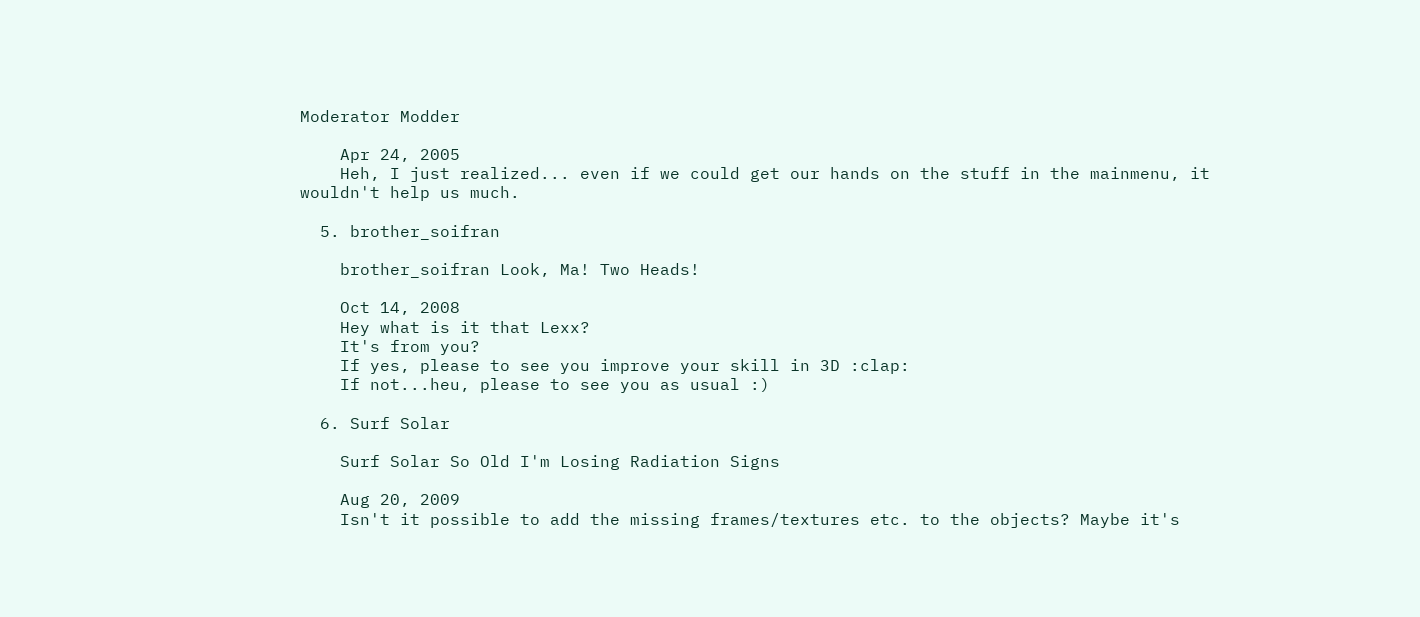Moderator Modder

    Apr 24, 2005
    Heh, I just realized... even if we could get our hands on the stuff in the mainmenu, it wouldn't help us much.

  5. brother_soifran

    brother_soifran Look, Ma! Two Heads!

    Oct 14, 2008
    Hey what is it that Lexx?
    It's from you?
    If yes, please to see you improve your skill in 3D :clap:
    If not...heu, please to see you as usual :)

  6. Surf Solar

    Surf Solar So Old I'm Losing Radiation Signs

    Aug 20, 2009
    Isn't it possible to add the missing frames/textures etc. to the objects? Maybe it's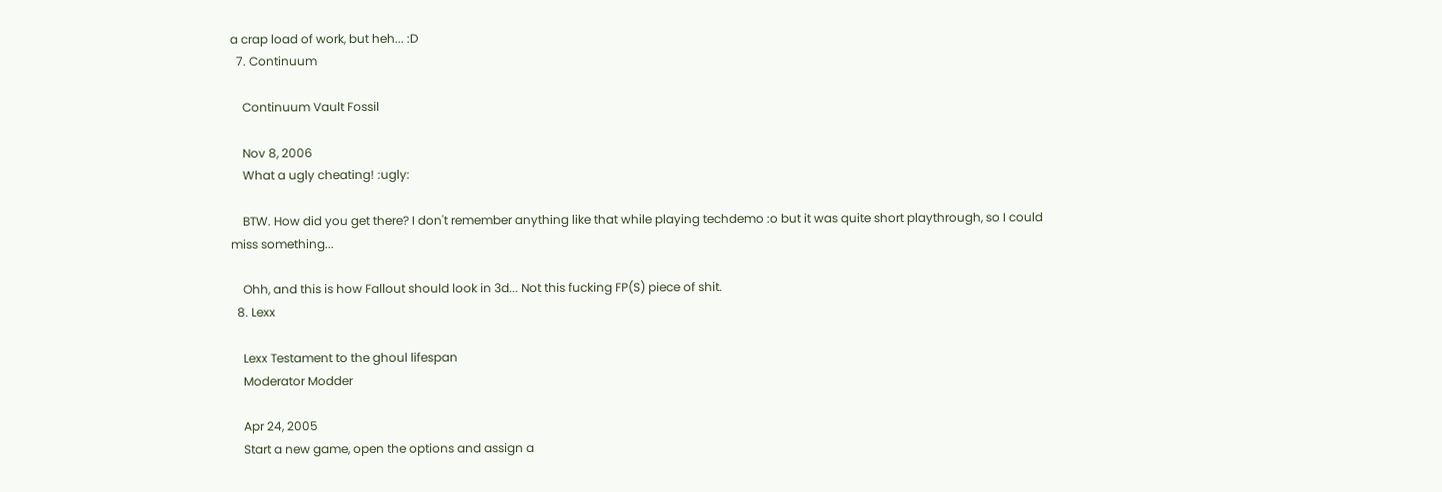a crap load of work, but heh... :D
  7. Continuum

    Continuum Vault Fossil

    Nov 8, 2006
    What a ugly cheating! :ugly:

    BTW. How did you get there? I don't remember anything like that while playing techdemo :o but it was quite short playthrough, so I could miss something...

    Ohh, and this is how Fallout should look in 3d... Not this fucking FP(S) piece of shit.
  8. Lexx

    Lexx Testament to the ghoul lifespan
    Moderator Modder

    Apr 24, 2005
    Start a new game, open the options and assign a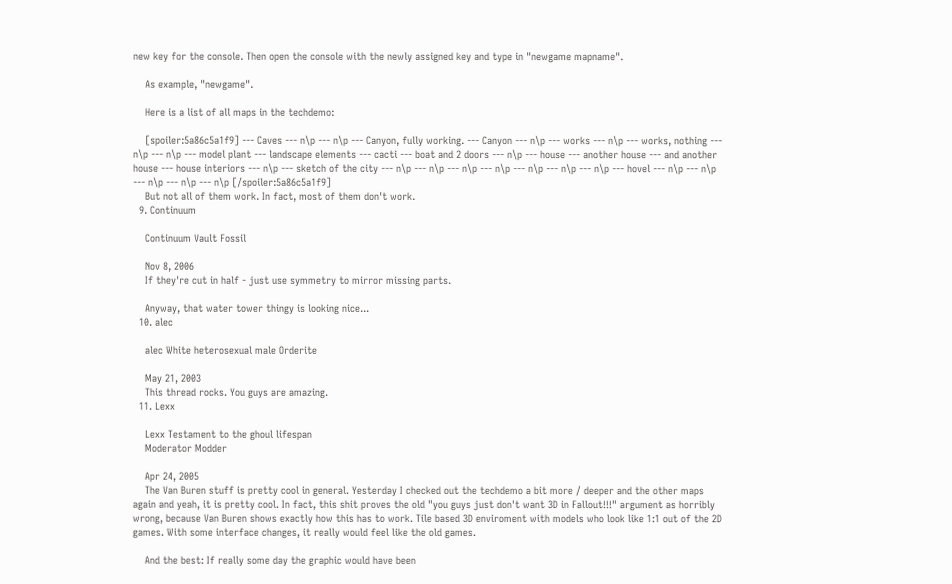new key for the console. Then open the console with the newly assigned key and type in "newgame mapname".

    As example, "newgame".

    Here is a list of all maps in the techdemo:

    [spoiler:5a86c5a1f9] --- Caves --- n\p --- n\p --- Canyon, fully working. --- Canyon --- n\p --- works --- n\p --- works, nothing --- n\p --- n\p --- model plant --- landscape elements --- cacti --- boat and 2 doors --- n\p --- house --- another house --- and another house --- house interiors --- n\p --- sketch of the city --- n\p --- n\p --- n\p --- n\p --- n\p --- n\p --- n\p --- hovel --- n\p --- n\p --- n\p --- n\p --- n\p [/spoiler:5a86c5a1f9]
    But not all of them work. In fact, most of them don't work.
  9. Continuum

    Continuum Vault Fossil

    Nov 8, 2006
    If they're cut in half - just use symmetry to mirror missing parts.

    Anyway, that water tower thingy is looking nice...
  10. alec

    alec White heterosexual male Orderite

    May 21, 2003
    This thread rocks. You guys are amazing.
  11. Lexx

    Lexx Testament to the ghoul lifespan
    Moderator Modder

    Apr 24, 2005
    The Van Buren stuff is pretty cool in general. Yesterday I checked out the techdemo a bit more / deeper and the other maps again and yeah, it is pretty cool. In fact, this shit proves the old "you guys just don't want 3D in Fallout!!!" argument as horribly wrong, because Van Buren shows exactly how this has to work. Tile based 3D enviroment with models who look like 1:1 out of the 2D games. With some interface changes, it really would feel like the old games.

    And the best: If really some day the graphic would have been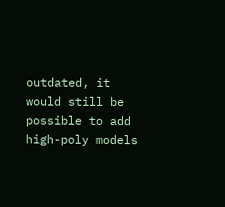outdated, it would still be possible to add high-poly models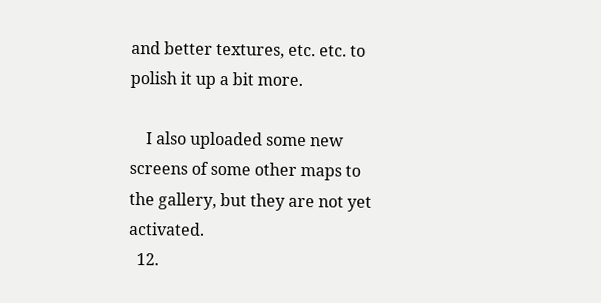and better textures, etc. etc. to polish it up a bit more.

    I also uploaded some new screens of some other maps to the gallery, but they are not yet activated.
  12.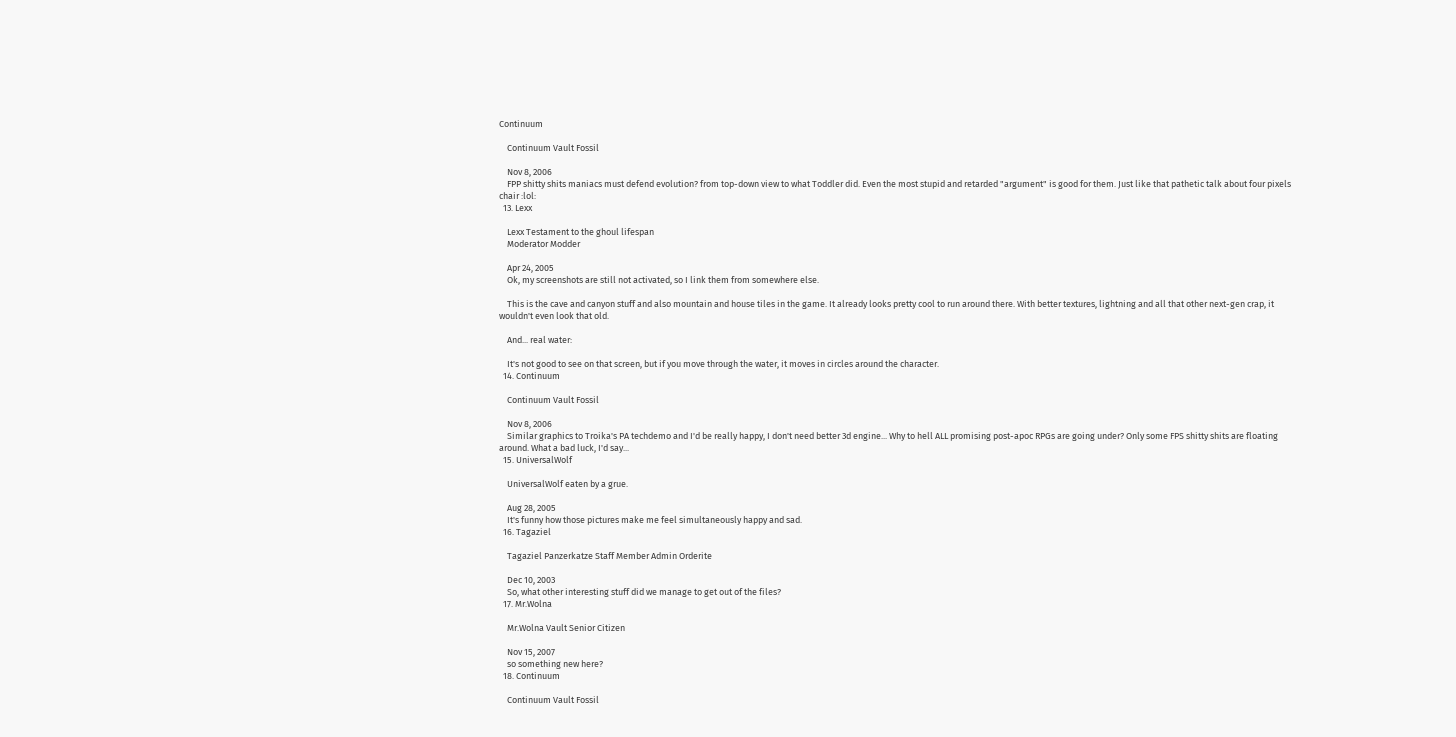Continuum

    Continuum Vault Fossil

    Nov 8, 2006
    FPP shitty shits maniacs must defend evolution? from top-down view to what Toddler did. Even the most stupid and retarded "argument" is good for them. Just like that pathetic talk about four pixels chair :lol:
  13. Lexx

    Lexx Testament to the ghoul lifespan
    Moderator Modder

    Apr 24, 2005
    Ok, my screenshots are still not activated, so I link them from somewhere else.

    This is the cave and canyon stuff and also mountain and house tiles in the game. It already looks pretty cool to run around there. With better textures, lightning and all that other next-gen crap, it wouldn't even look that old.

    And... real water:

    It's not good to see on that screen, but if you move through the water, it moves in circles around the character.
  14. Continuum

    Continuum Vault Fossil

    Nov 8, 2006
    Similar graphics to Troika's PA techdemo and I'd be really happy, I don't need better 3d engine... Why to hell ALL promising post-apoc RPGs are going under? Only some FPS shitty shits are floating around. What a bad luck, I'd say...
  15. UniversalWolf

    UniversalWolf eaten by a grue.

    Aug 28, 2005
    It's funny how those pictures make me feel simultaneously happy and sad.
  16. Tagaziel

    Tagaziel Panzerkatze Staff Member Admin Orderite

    Dec 10, 2003
    So, what other interesting stuff did we manage to get out of the files?
  17. Mr.Wolna

    Mr.Wolna Vault Senior Citizen

    Nov 15, 2007
    so something new here?
  18. Continuum

    Continuum Vault Fossil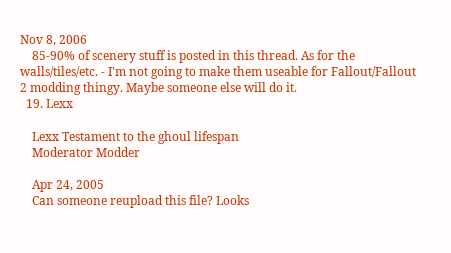Nov 8, 2006
    85-90% of scenery stuff is posted in this thread. As for the walls/tiles/etc. - I'm not going to make them useable for Fallout/Fallout 2 modding thingy. Maybe someone else will do it.
  19. Lexx

    Lexx Testament to the ghoul lifespan
    Moderator Modder

    Apr 24, 2005
    Can someone reupload this file? Looks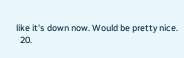like it's down now. Would be pretty nice.
  20.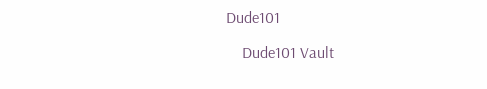Dude101

    Dude101 Vault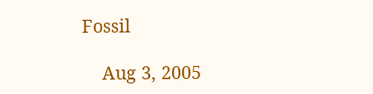Fossil

    Aug 3, 2005